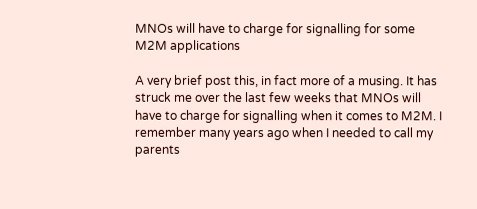MNOs will have to charge for signalling for some M2M applications

A very brief post this, in fact more of a musing. It has struck me over the last few weeks that MNOs will have to charge for signalling when it comes to M2M. I remember many years ago when I needed to call my parents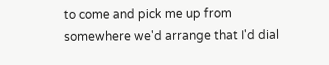to come and pick me up from somewhere we'd arrange that I'd dial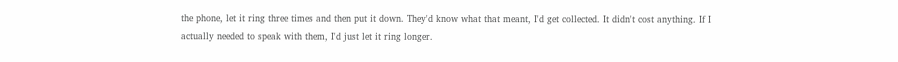the phone, let it ring three times and then put it down. They'd know what that meant, I'd get collected. It didn't cost anything. If I actually needed to speak with them, I'd just let it ring longer.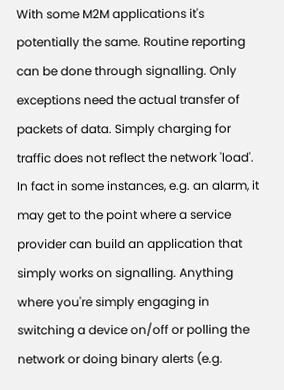With some M2M applications it's potentially the same. Routine reporting can be done through signalling. Only exceptions need the actual transfer of packets of data. Simply charging for traffic does not reflect the network 'load'. In fact in some instances, e.g. an alarm, it may get to the point where a service provider can build an application that simply works on signalling. Anything where you're simply engaging in switching a device on/off or polling the network or doing binary alerts (e.g.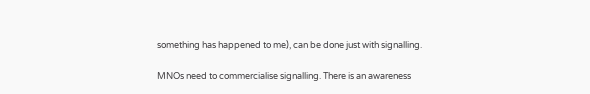something has happened to me), can be done just with signalling.

MNOs need to commercialise signalling. There is an awareness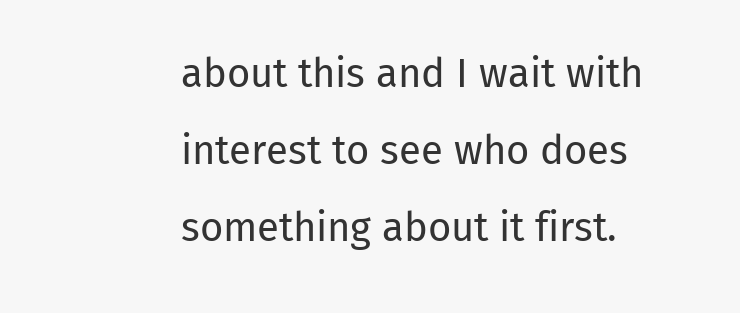about this and I wait with interest to see who does something about it first.